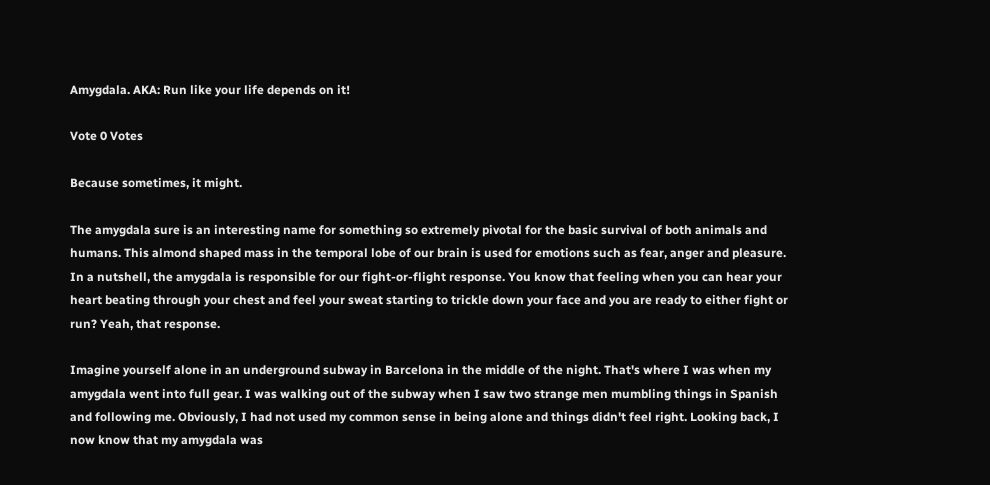Amygdala. AKA: Run like your life depends on it!

Vote 0 Votes

Because sometimes, it might.

The amygdala sure is an interesting name for something so extremely pivotal for the basic survival of both animals and humans. This almond shaped mass in the temporal lobe of our brain is used for emotions such as fear, anger and pleasure. In a nutshell, the amygdala is responsible for our fight-or-flight response. You know that feeling when you can hear your heart beating through your chest and feel your sweat starting to trickle down your face and you are ready to either fight or run? Yeah, that response.

Imagine yourself alone in an underground subway in Barcelona in the middle of the night. That's where I was when my amygdala went into full gear. I was walking out of the subway when I saw two strange men mumbling things in Spanish and following me. Obviously, I had not used my common sense in being alone and things didn't feel right. Looking back, I now know that my amygdala was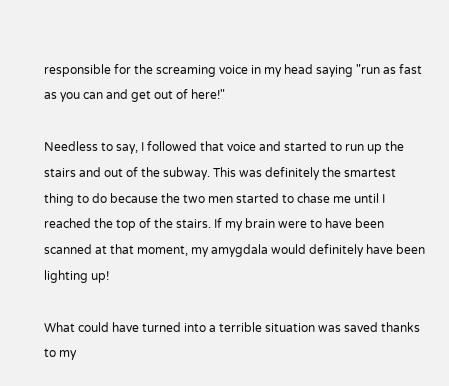responsible for the screaming voice in my head saying "run as fast as you can and get out of here!"

Needless to say, I followed that voice and started to run up the stairs and out of the subway. This was definitely the smartest thing to do because the two men started to chase me until I reached the top of the stairs. If my brain were to have been scanned at that moment, my amygdala would definitely have been lighting up!

What could have turned into a terrible situation was saved thanks to my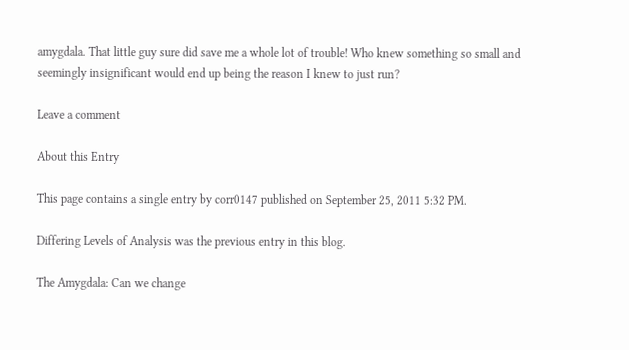amygdala. That little guy sure did save me a whole lot of trouble! Who knew something so small and seemingly insignificant would end up being the reason I knew to just run?

Leave a comment

About this Entry

This page contains a single entry by corr0147 published on September 25, 2011 5:32 PM.

Differing Levels of Analysis was the previous entry in this blog.

The Amygdala: Can we change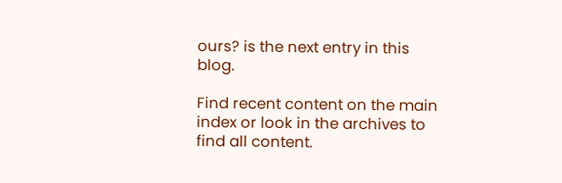ours? is the next entry in this blog.

Find recent content on the main index or look in the archives to find all content.